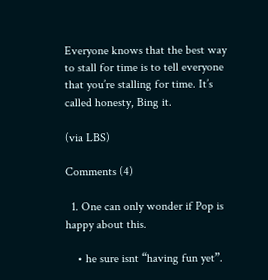Everyone knows that the best way to stall for time is to tell everyone that you’re stalling for time. It’s called honesty, Bing it.

(via LBS)

Comments (4)

  1. One can only wonder if Pop is happy about this.

    • he sure isnt “having fun yet”.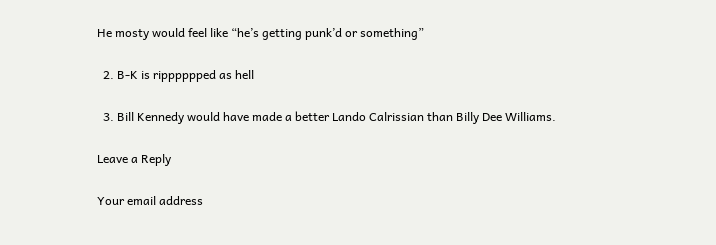He mosty would feel like “he’s getting punk’d or something”

  2. B-K is ripppppped as hell

  3. Bill Kennedy would have made a better Lando Calrissian than Billy Dee Williams.

Leave a Reply

Your email address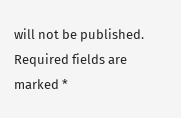will not be published. Required fields are marked *